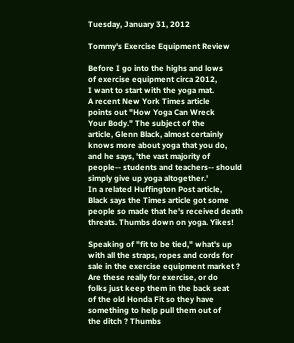Tuesday, January 31, 2012

Tommy's Exercise Equipment Review

Before I go into the highs and lows
of exercise equipment circa 2012,
I want to start with the yoga mat.
A recent New York Times article
points out "How Yoga Can Wreck
Your Body." The subject of the
article, Glenn Black, almost certainly
knows more about yoga that you do,
and he says, 'the vast majority of
people-- students and teachers-- should
simply give up yoga altogether.'
In a related Huffington Post article,
Black says the Times article got some
people so made that he's received death
threats. Thumbs down on yoga. Yikes!

Speaking of "fit to be tied," what's up
with all the straps, ropes and cords for
sale in the exercise equipment market ?
Are these really for exercise, or do
folks just keep them in the back seat
of the old Honda Fit so they have
something to help pull them out of
the ditch ? Thumbs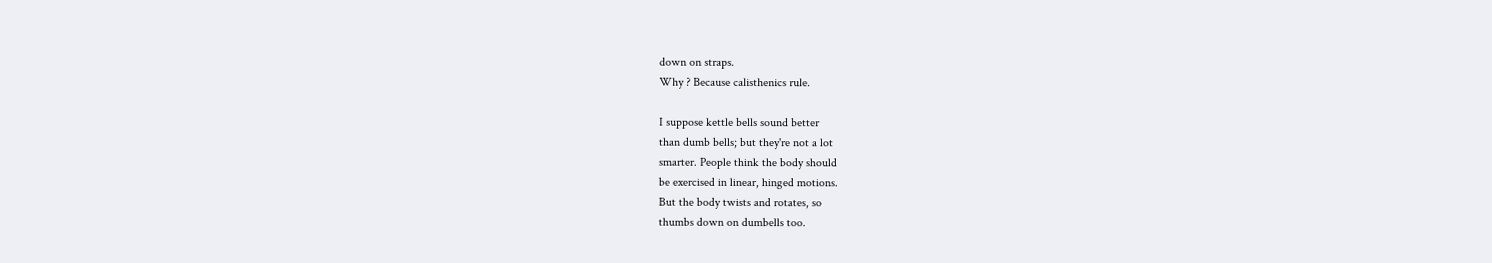down on straps.
Why ? Because calisthenics rule.

I suppose kettle bells sound better
than dumb bells; but they're not a lot
smarter. People think the body should
be exercised in linear, hinged motions.
But the body twists and rotates, so
thumbs down on dumbells too.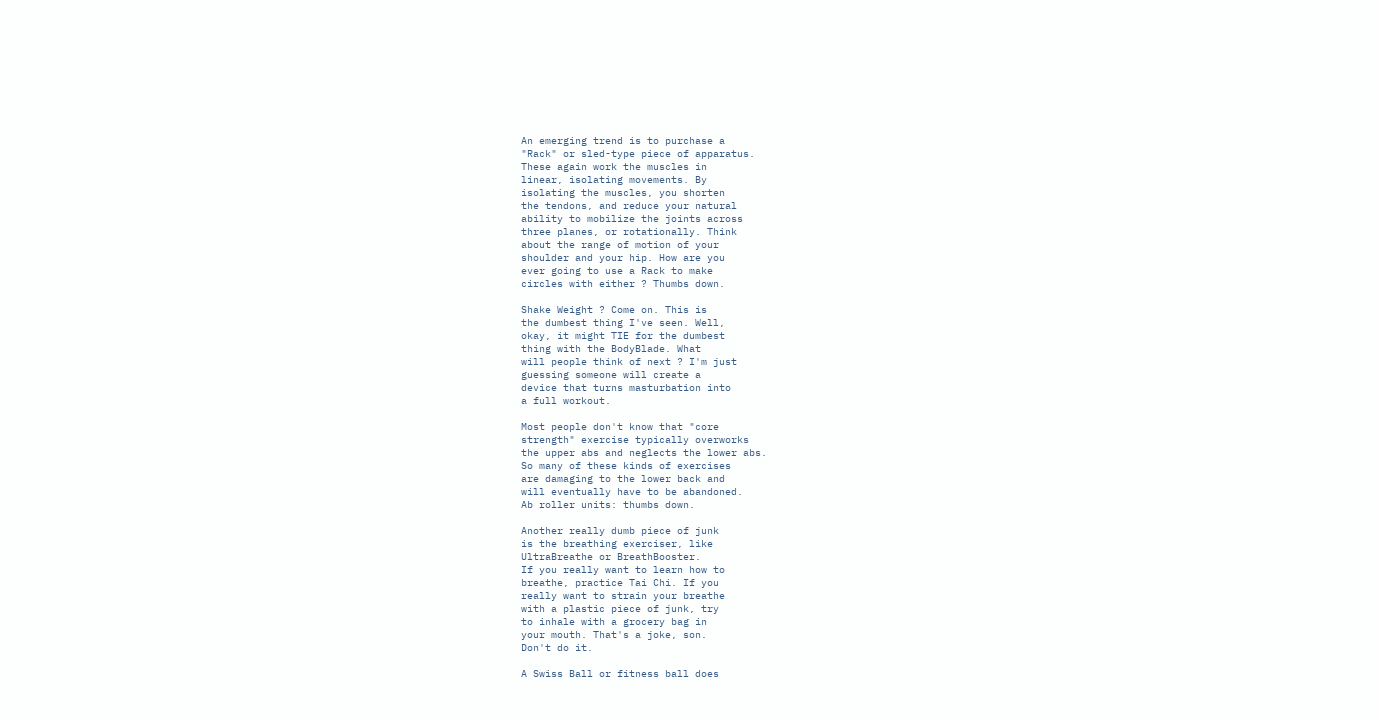An emerging trend is to purchase a
"Rack" or sled-type piece of apparatus.
These again work the muscles in
linear, isolating movements. By
isolating the muscles, you shorten
the tendons, and reduce your natural
ability to mobilize the joints across
three planes, or rotationally. Think
about the range of motion of your
shoulder and your hip. How are you
ever going to use a Rack to make
circles with either ? Thumbs down.

Shake Weight ? Come on. This is
the dumbest thing I've seen. Well,
okay, it might TIE for the dumbest
thing with the BodyBlade. What
will people think of next ? I'm just
guessing someone will create a
device that turns masturbation into
a full workout.

Most people don't know that "core
strength" exercise typically overworks
the upper abs and neglects the lower abs.
So many of these kinds of exercises
are damaging to the lower back and
will eventually have to be abandoned.
Ab roller units: thumbs down.

Another really dumb piece of junk
is the breathing exerciser, like
UltraBreathe or BreathBooster.
If you really want to learn how to
breathe, practice Tai Chi. If you
really want to strain your breathe
with a plastic piece of junk, try
to inhale with a grocery bag in
your mouth. That's a joke, son.
Don't do it.

A Swiss Ball or fitness ball does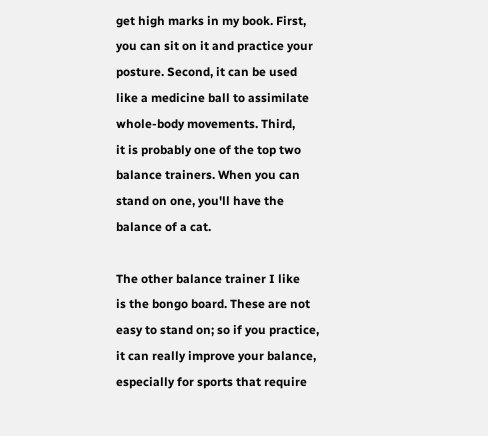get high marks in my book. First,
you can sit on it and practice your
posture. Second, it can be used
like a medicine ball to assimilate
whole-body movements. Third,
it is probably one of the top two
balance trainers. When you can
stand on one, you'll have the
balance of a cat.

The other balance trainer I like
is the bongo board. These are not
easy to stand on; so if you practice,
it can really improve your balance,
especially for sports that require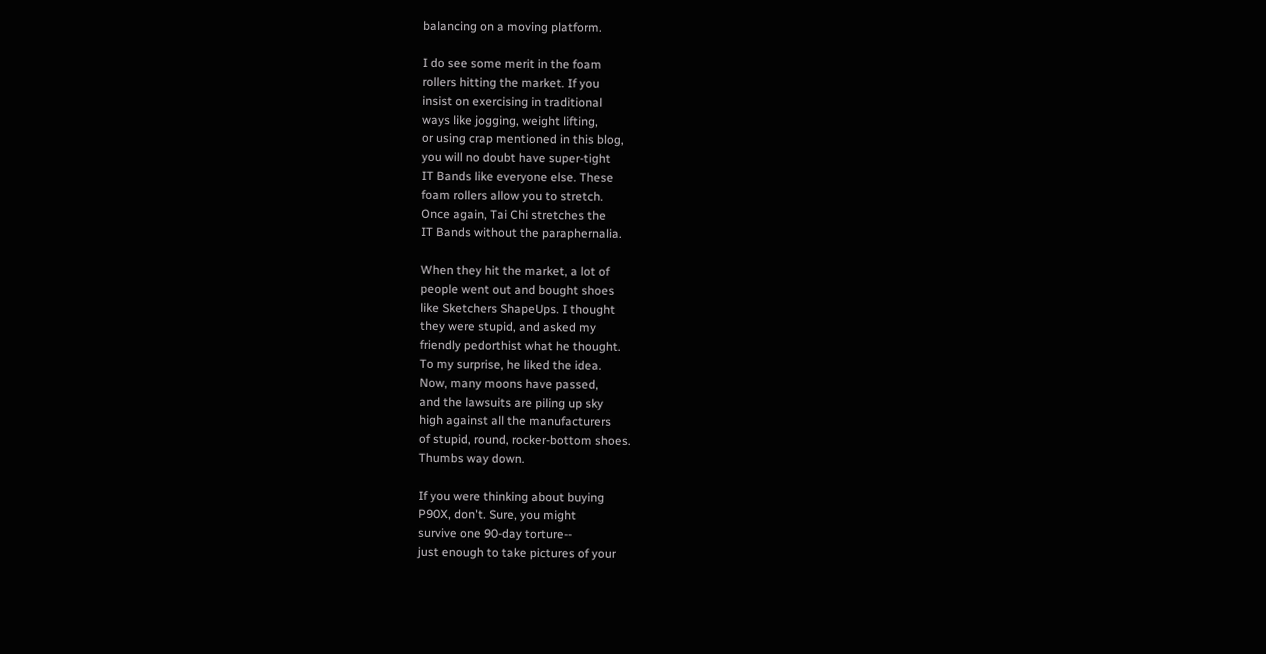balancing on a moving platform.

I do see some merit in the foam
rollers hitting the market. If you
insist on exercising in traditional
ways like jogging, weight lifting,
or using crap mentioned in this blog,
you will no doubt have super-tight
IT Bands like everyone else. These
foam rollers allow you to stretch.
Once again, Tai Chi stretches the
IT Bands without the paraphernalia.

When they hit the market, a lot of
people went out and bought shoes
like Sketchers ShapeUps. I thought
they were stupid, and asked my
friendly pedorthist what he thought.
To my surprise, he liked the idea.
Now, many moons have passed,
and the lawsuits are piling up sky
high against all the manufacturers
of stupid, round, rocker-bottom shoes.
Thumbs way down.

If you were thinking about buying
P90X, don't. Sure, you might
survive one 90-day torture--
just enough to take pictures of your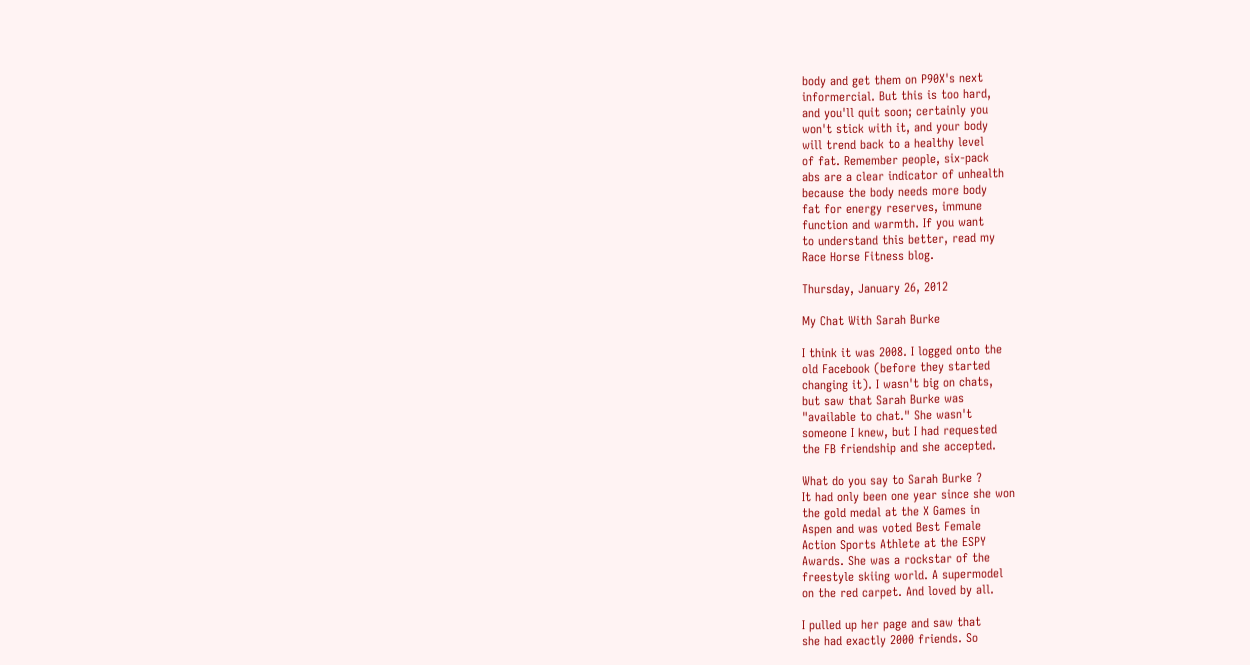body and get them on P90X's next
informercial. But this is too hard,
and you'll quit soon; certainly you
won't stick with it, and your body
will trend back to a healthy level
of fat. Remember people, six-pack
abs are a clear indicator of unhealth
because the body needs more body
fat for energy reserves, immune
function and warmth. If you want
to understand this better, read my
Race Horse Fitness blog.

Thursday, January 26, 2012

My Chat With Sarah Burke

I think it was 2008. I logged onto the
old Facebook (before they started
changing it). I wasn't big on chats,
but saw that Sarah Burke was
"available to chat." She wasn't
someone I knew, but I had requested
the FB friendship and she accepted.

What do you say to Sarah Burke ?
It had only been one year since she won
the gold medal at the X Games in
Aspen and was voted Best Female
Action Sports Athlete at the ESPY
Awards. She was a rockstar of the
freestyle skiing world. A supermodel
on the red carpet. And loved by all.

I pulled up her page and saw that
she had exactly 2000 friends. So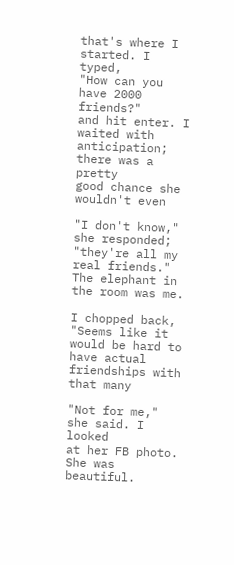that's where I started. I typed,
"How can you have 2000 friends?"
and hit enter. I waited with
anticipation; there was a pretty
good chance she wouldn't even

"I don't know," she responded;
"they're all my real friends."
The elephant in the room was me.

I chopped back, "Seems like it
would be hard to have actual
friendships with that many

"Not for me," she said. I looked
at her FB photo. She was beautiful.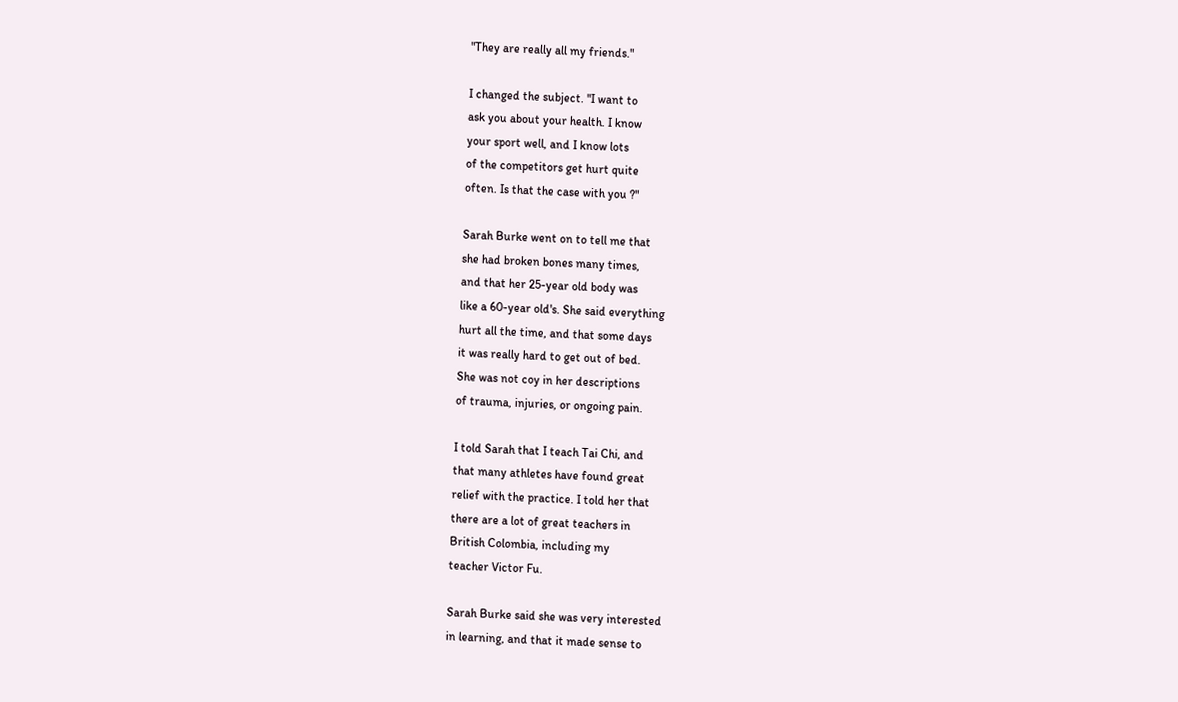"They are really all my friends."

I changed the subject. "I want to
ask you about your health. I know
your sport well, and I know lots
of the competitors get hurt quite
often. Is that the case with you ?"

Sarah Burke went on to tell me that
she had broken bones many times,
and that her 25-year old body was
like a 60-year old's. She said everything
hurt all the time, and that some days
it was really hard to get out of bed.
She was not coy in her descriptions
of trauma, injuries, or ongoing pain.

I told Sarah that I teach Tai Chi, and
that many athletes have found great
relief with the practice. I told her that
there are a lot of great teachers in
British Colombia, including my
teacher Victor Fu.

Sarah Burke said she was very interested
in learning, and that it made sense to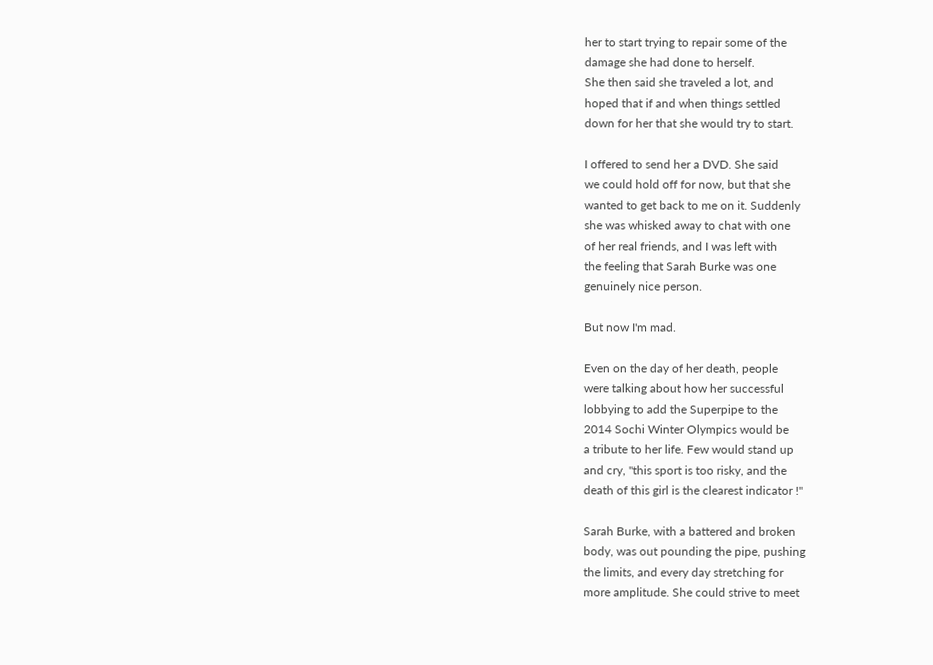her to start trying to repair some of the
damage she had done to herself.
She then said she traveled a lot, and
hoped that if and when things settled
down for her that she would try to start.

I offered to send her a DVD. She said
we could hold off for now, but that she
wanted to get back to me on it. Suddenly
she was whisked away to chat with one
of her real friends, and I was left with
the feeling that Sarah Burke was one
genuinely nice person.

But now I'm mad.

Even on the day of her death, people
were talking about how her successful
lobbying to add the Superpipe to the
2014 Sochi Winter Olympics would be
a tribute to her life. Few would stand up
and cry, "this sport is too risky, and the
death of this girl is the clearest indicator !"

Sarah Burke, with a battered and broken
body, was out pounding the pipe, pushing
the limits, and every day stretching for
more amplitude. She could strive to meet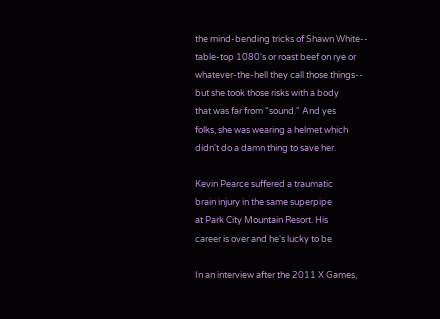the mind-bending tricks of Shawn White--
table-top 1080's or roast beef on rye or
whatever-the-hell they call those things--
but she took those risks with a body
that was far from "sound." And yes
folks, she was wearing a helmet which
didn't do a damn thing to save her.

Kevin Pearce suffered a traumatic
brain injury in the same superpipe
at Park City Mountain Resort. His
career is over and he's lucky to be

In an interview after the 2011 X Games,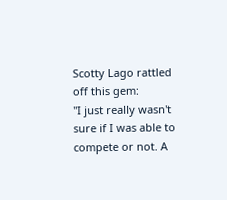Scotty Lago rattled off this gem:
"I just really wasn't sure if I was able to
compete or not. A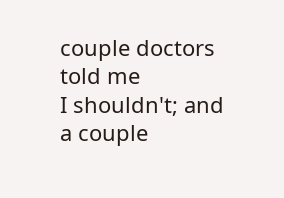couple doctors told me
I shouldn't; and a couple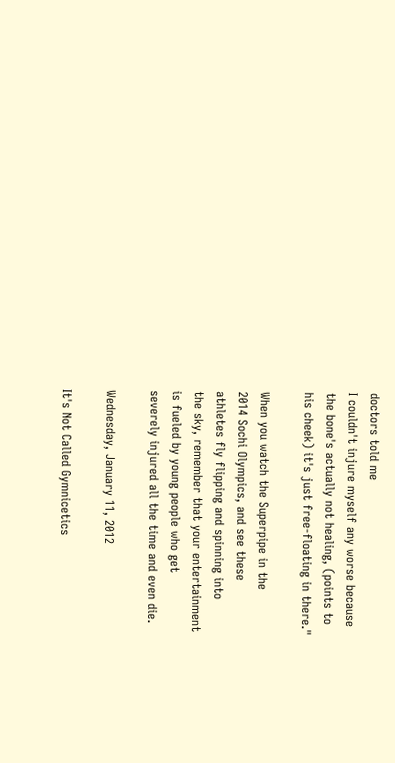doctors told me
I couldn't injure myself any worse because
the bone's actually not healing, (points to
his cheek) it's just free-floating in there."

When you watch the Superpipe in the
2014 Sochi Olympics, and see these
athletes fly flipping and spinning into
the sky, remember that your entertainment
is fueled by young people who get
severely injured all the time and even die.

Wednesday, January 11, 2012

It's Not Called Gymnicetics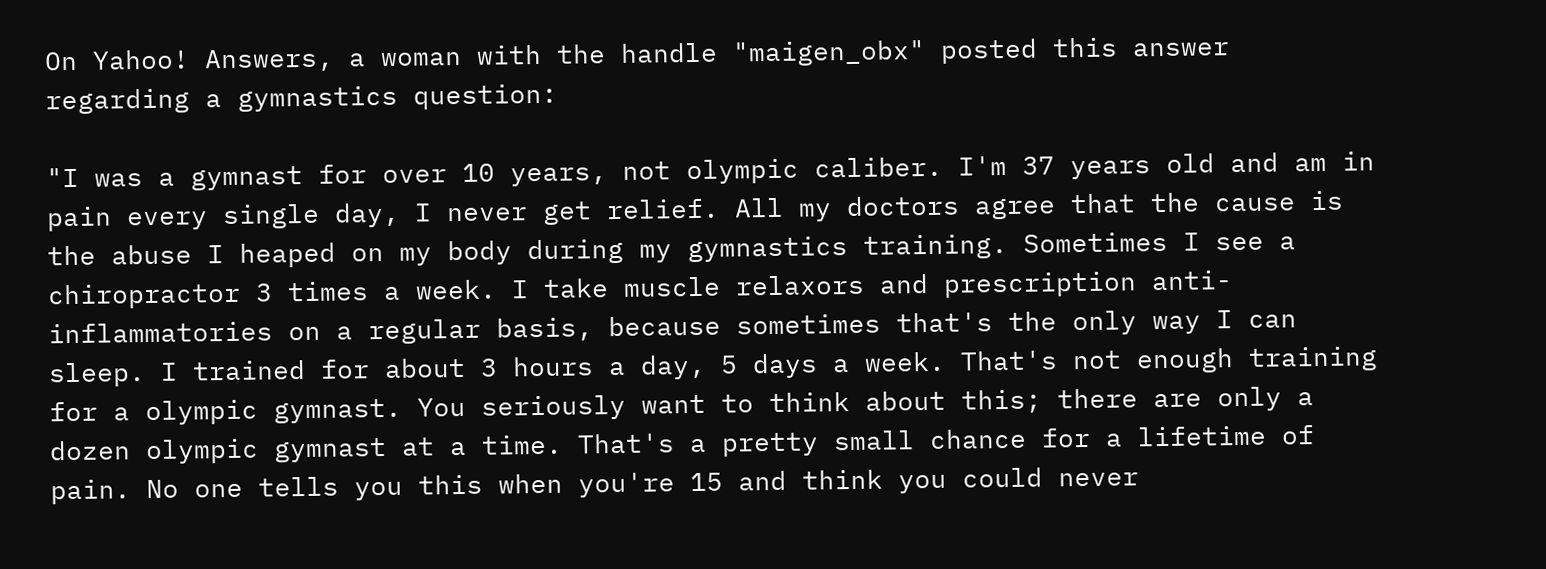On Yahoo! Answers, a woman with the handle "maigen_obx" posted this answer regarding a gymnastics question:

"I was a gymnast for over 10 years, not olympic caliber. I'm 37 years old and am in pain every single day, I never get relief. All my doctors agree that the cause is the abuse I heaped on my body during my gymnastics training. Sometimes I see a chiropractor 3 times a week. I take muscle relaxors and prescription anti-inflammatories on a regular basis, because sometimes that's the only way I can sleep. I trained for about 3 hours a day, 5 days a week. That's not enough training for a olympic gymnast. You seriously want to think about this; there are only a dozen olympic gymnast at a time. That's a pretty small chance for a lifetime of pain. No one tells you this when you're 15 and think you could never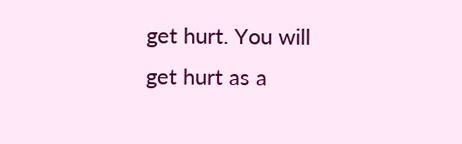get hurt. You will get hurt as a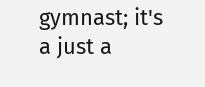gymnast; it's a just a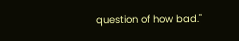question of how bad."